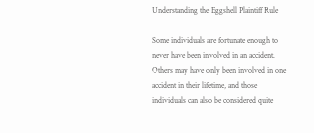Understanding the Eggshell Plaintiff Rule

Some individuals are fortunate enough to never have been involved in an accident. Others may have only been involved in one accident in their lifetime, and those individuals can also be considered quite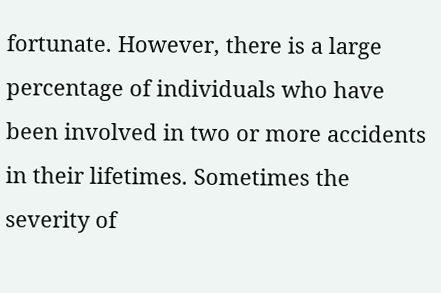fortunate. However, there is a large percentage of individuals who have been involved in two or more accidents in their lifetimes. Sometimes the severity of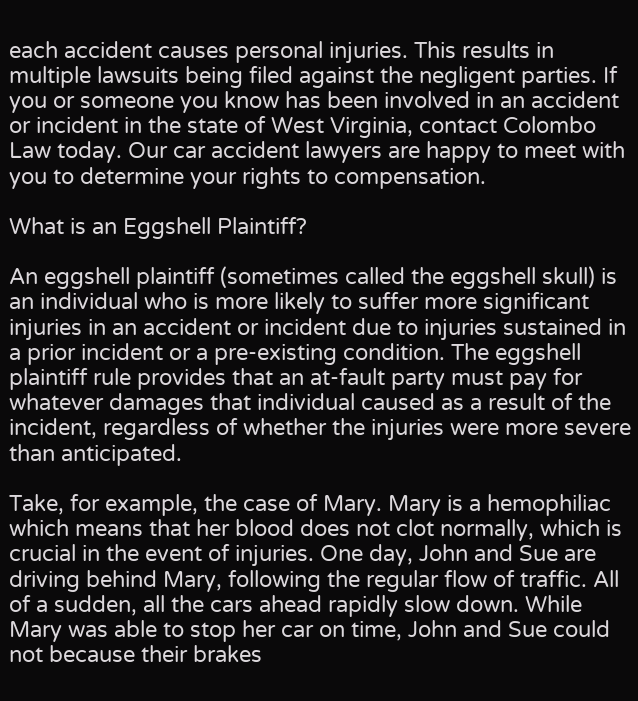each accident causes personal injuries. This results in multiple lawsuits being filed against the negligent parties. If you or someone you know has been involved in an accident or incident in the state of West Virginia, contact Colombo Law today. Our car accident lawyers are happy to meet with you to determine your rights to compensation.

What is an Eggshell Plaintiff?

An eggshell plaintiff (sometimes called the eggshell skull) is an individual who is more likely to suffer more significant injuries in an accident or incident due to injuries sustained in a prior incident or a pre-existing condition. The eggshell plaintiff rule provides that an at-fault party must pay for whatever damages that individual caused as a result of the incident, regardless of whether the injuries were more severe than anticipated.

Take, for example, the case of Mary. Mary is a hemophiliac which means that her blood does not clot normally, which is crucial in the event of injuries. One day, John and Sue are driving behind Mary, following the regular flow of traffic. All of a sudden, all the cars ahead rapidly slow down. While Mary was able to stop her car on time, John and Sue could not because their brakes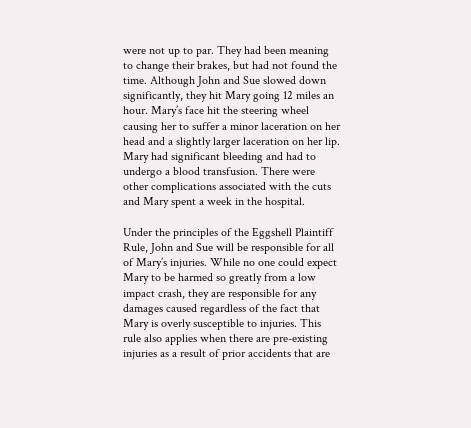were not up to par. They had been meaning to change their brakes, but had not found the time. Although John and Sue slowed down significantly, they hit Mary going 12 miles an hour. Mary’s face hit the steering wheel causing her to suffer a minor laceration on her head and a slightly larger laceration on her lip. Mary had significant bleeding and had to undergo a blood transfusion. There were other complications associated with the cuts and Mary spent a week in the hospital.

Under the principles of the Eggshell Plaintiff Rule, John and Sue will be responsible for all of Mary’s injuries. While no one could expect Mary to be harmed so greatly from a low impact crash, they are responsible for any damages caused regardless of the fact that Mary is overly susceptible to injuries. This rule also applies when there are pre-existing injuries as a result of prior accidents that are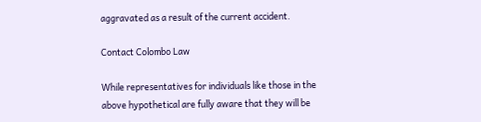aggravated as a result of the current accident.

Contact Colombo Law

While representatives for individuals like those in the above hypothetical are fully aware that they will be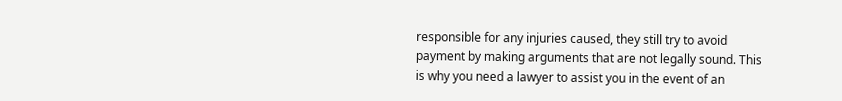responsible for any injuries caused, they still try to avoid payment by making arguments that are not legally sound. This is why you need a lawyer to assist you in the event of an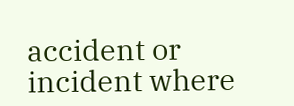accident or incident where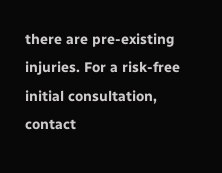there are pre-existing injuries. For a risk-free initial consultation, contact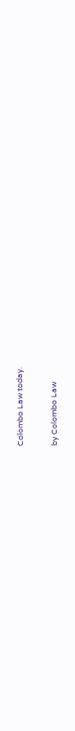Colombo Law today.

by Colombo Law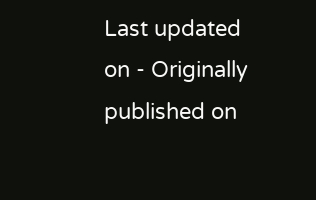Last updated on - Originally published on